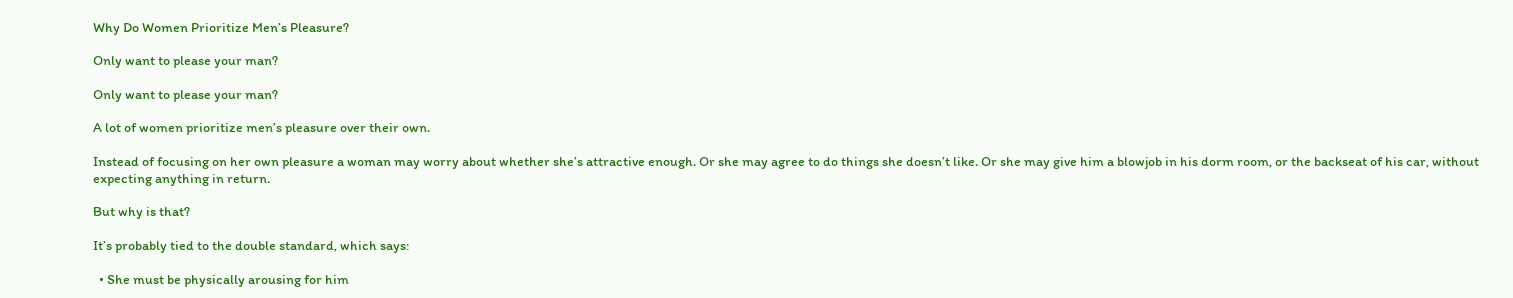Why Do Women Prioritize Men’s Pleasure?

Only want to please your man?

Only want to please your man?

A lot of women prioritize men’s pleasure over their own.

Instead of focusing on her own pleasure a woman may worry about whether she’s attractive enough. Or she may agree to do things she doesn’t like. Or she may give him a blowjob in his dorm room, or the backseat of his car, without expecting anything in return.

But why is that?

It’s probably tied to the double standard, which says:

  • She must be physically arousing for him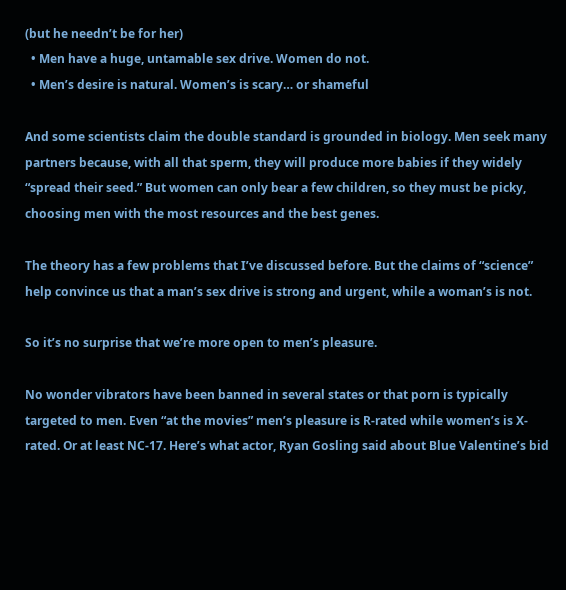(but he needn’t be for her)
  • Men have a huge, untamable sex drive. Women do not.
  • Men’s desire is natural. Women’s is scary… or shameful

And some scientists claim the double standard is grounded in biology. Men seek many partners because, with all that sperm, they will produce more babies if they widely “spread their seed.” But women can only bear a few children, so they must be picky, choosing men with the most resources and the best genes.

The theory has a few problems that I’ve discussed before. But the claims of “science” help convince us that a man’s sex drive is strong and urgent, while a woman’s is not.

So it’s no surprise that we’re more open to men’s pleasure.

No wonder vibrators have been banned in several states or that porn is typically targeted to men. Even “at the movies” men’s pleasure is R-rated while women’s is X-rated. Or at least NC-17. Here’s what actor, Ryan Gosling said about Blue Valentine’s bid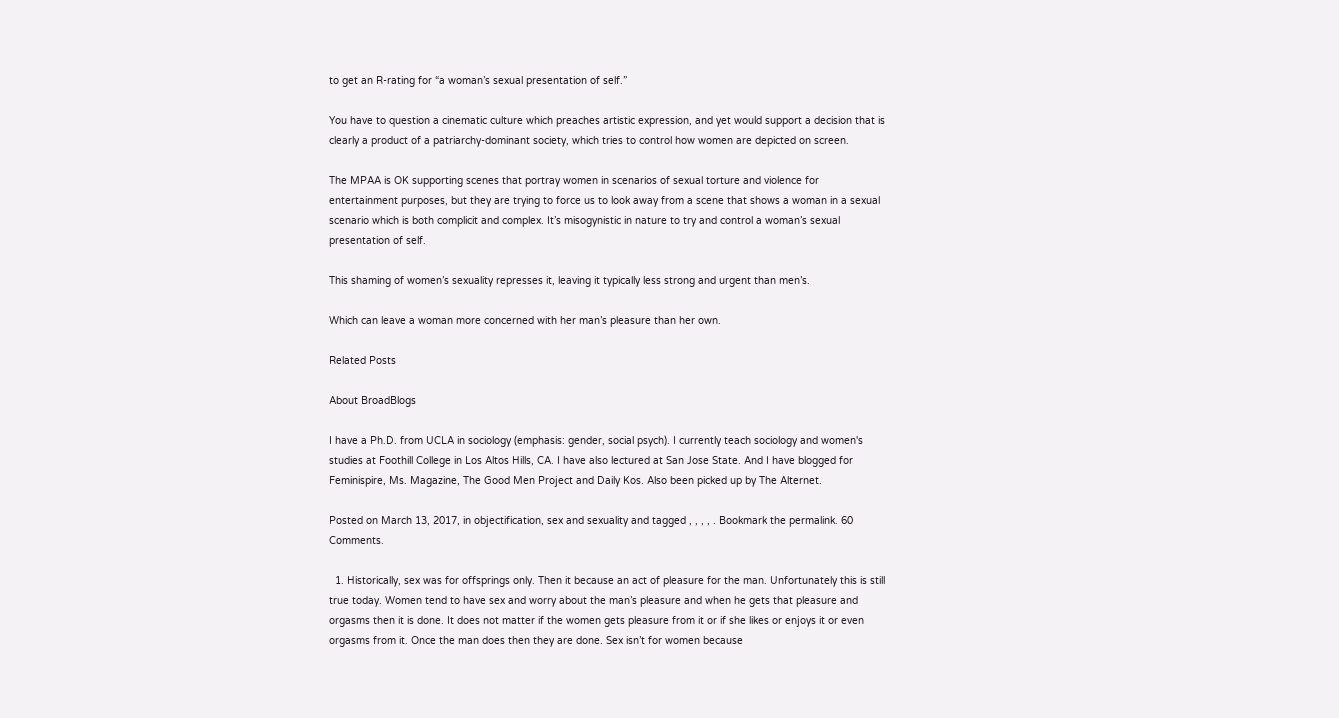to get an R-rating for “a woman’s sexual presentation of self.”

You have to question a cinematic culture which preaches artistic expression, and yet would support a decision that is clearly a product of a patriarchy-dominant society, which tries to control how women are depicted on screen.

The MPAA is OK supporting scenes that portray women in scenarios of sexual torture and violence for entertainment purposes, but they are trying to force us to look away from a scene that shows a woman in a sexual scenario which is both complicit and complex. It’s misogynistic in nature to try and control a woman’s sexual presentation of self.

This shaming of women’s sexuality represses it, leaving it typically less strong and urgent than men’s.

Which can leave a woman more concerned with her man’s pleasure than her own.

Related Posts

About BroadBlogs

I have a Ph.D. from UCLA in sociology (emphasis: gender, social psych). I currently teach sociology and women's studies at Foothill College in Los Altos Hills, CA. I have also lectured at San Jose State. And I have blogged for Feminispire, Ms. Magazine, The Good Men Project and Daily Kos. Also been picked up by The Alternet.

Posted on March 13, 2017, in objectification, sex and sexuality and tagged , , , , . Bookmark the permalink. 60 Comments.

  1. Historically, sex was for offsprings only. Then it because an act of pleasure for the man. Unfortunately this is still true today. Women tend to have sex and worry about the man’s pleasure and when he gets that pleasure and orgasms then it is done. It does not matter if the women gets pleasure from it or if she likes or enjoys it or even orgasms from it. Once the man does then they are done. Sex isn’t for women because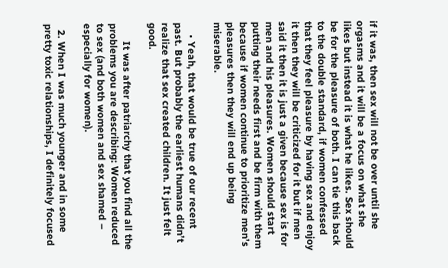if it was, then sex will not be over until she orgasms and it will be a focus on what she likes but instead it is what he likes. Sex should be for the pleasure of both. I can tie this back to the double standard, if women confessed that they feel pleasure by having sex and enjoy it then they will be criticized for it but if men said it then it is just a given because sex is for men and his pleasures. Women should start putting their needs first and be firm with them because if women continue to prioritize men’s pleasures then they will end up being miserable.

    • Yeah, that would be true of our recent past. But probably the earliest humans didn’t realize that sex created children. It just felt good.

      It was after patriarchy that you find all the problems you are describing: Women reduced to sex (and both women and sex shamed – especially for women).

  2. When I was much younger and in some pretty toxic relationships, I definitely focused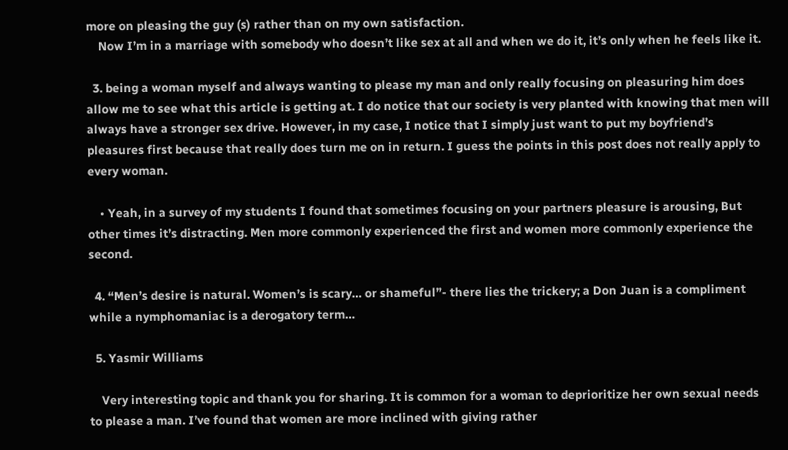more on pleasing the guy (s) rather than on my own satisfaction.
    Now I’m in a marriage with somebody who doesn’t like sex at all and when we do it, it’s only when he feels like it.

  3. being a woman myself and always wanting to please my man and only really focusing on pleasuring him does allow me to see what this article is getting at. I do notice that our society is very planted with knowing that men will always have a stronger sex drive. However, in my case, I notice that I simply just want to put my boyfriend’s pleasures first because that really does turn me on in return. I guess the points in this post does not really apply to every woman.

    • Yeah, in a survey of my students I found that sometimes focusing on your partners pleasure is arousing, But other times it’s distracting. Men more commonly experienced the first and women more commonly experience the second.

  4. “Men’s desire is natural. Women’s is scary… or shameful”- there lies the trickery; a Don Juan is a compliment while a nymphomaniac is a derogatory term…

  5. Yasmir Williams

    Very interesting topic and thank you for sharing. It is common for a woman to deprioritize her own sexual needs to please a man. I’ve found that women are more inclined with giving rather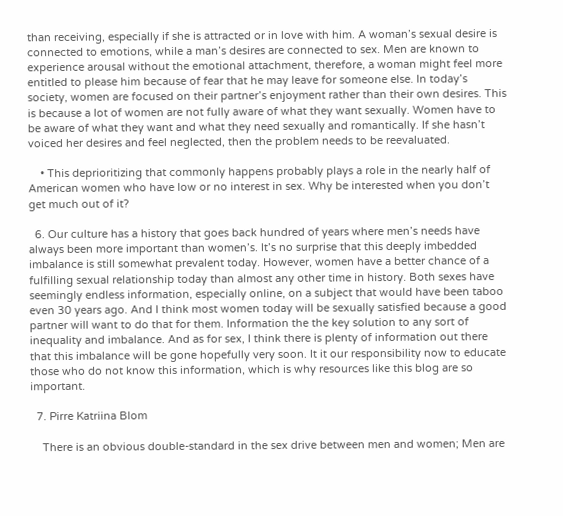than receiving, especially if she is attracted or in love with him. A woman’s sexual desire is connected to emotions, while a man’s desires are connected to sex. Men are known to experience arousal without the emotional attachment, therefore, a woman might feel more entitled to please him because of fear that he may leave for someone else. In today’s society, women are focused on their partner’s enjoyment rather than their own desires. This is because a lot of women are not fully aware of what they want sexually. Women have to be aware of what they want and what they need sexually and romantically. If she hasn’t voiced her desires and feel neglected, then the problem needs to be reevaluated.

    • This deprioritizing that commonly happens probably plays a role in the nearly half of American women who have low or no interest in sex. Why be interested when you don’t get much out of it?

  6. Our culture has a history that goes back hundred of years where men’s needs have always been more important than women’s. It’s no surprise that this deeply imbedded imbalance is still somewhat prevalent today. However, women have a better chance of a fulfilling sexual relationship today than almost any other time in history. Both sexes have seemingly endless information, especially online, on a subject that would have been taboo even 30 years ago. And I think most women today will be sexually satisfied because a good partner will want to do that for them. Information the the key solution to any sort of inequality and imbalance. And as for sex, I think there is plenty of information out there that this imbalance will be gone hopefully very soon. It it our responsibility now to educate those who do not know this information, which is why resources like this blog are so important.

  7. Pirre Katriina Blom

    There is an obvious double-standard in the sex drive between men and women; Men are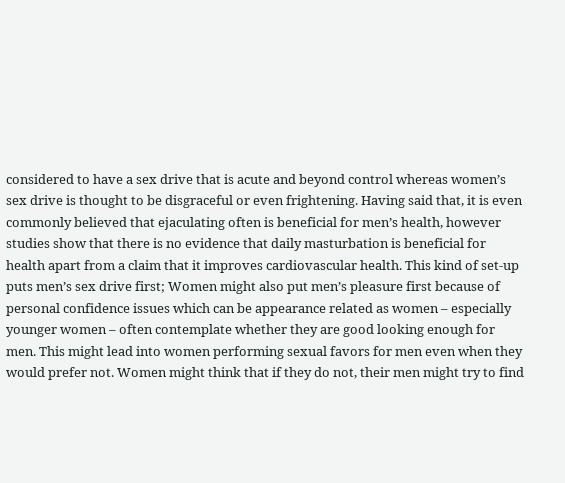considered to have a sex drive that is acute and beyond control whereas women’s sex drive is thought to be disgraceful or even frightening. Having said that, it is even commonly believed that ejaculating often is beneficial for men’s health, however studies show that there is no evidence that daily masturbation is beneficial for health apart from a claim that it improves cardiovascular health. This kind of set-up puts men’s sex drive first; Women might also put men’s pleasure first because of personal confidence issues which can be appearance related as women – especially younger women – often contemplate whether they are good looking enough for men. This might lead into women performing sexual favors for men even when they would prefer not. Women might think that if they do not, their men might try to find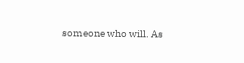someone who will. As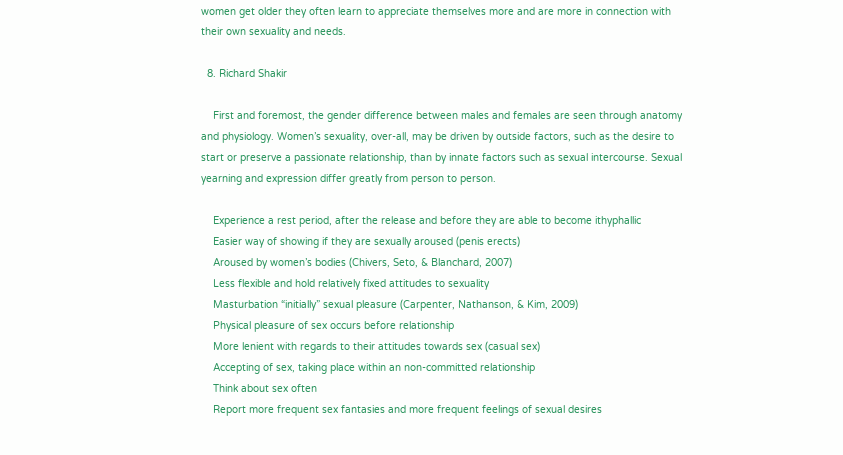women get older they often learn to appreciate themselves more and are more in connection with their own sexuality and needs.

  8. Richard Shakir

    First and foremost, the gender difference between males and females are seen through anatomy and physiology. Women’s sexuality, over-all, may be driven by outside factors, such as the desire to start or preserve a passionate relationship, than by innate factors such as sexual intercourse. Sexual yearning and expression differ greatly from person to person.

    Experience a rest period, after the release and before they are able to become ithyphallic
    Easier way of showing if they are sexually aroused (penis erects)
    Aroused by women’s bodies (Chivers, Seto, & Blanchard, 2007)
    Less flexible and hold relatively fixed attitudes to sexuality
    Masturbation “initially” sexual pleasure (Carpenter, Nathanson, & Kim, 2009)
    Physical pleasure of sex occurs before relationship
    More lenient with regards to their attitudes towards sex (casual sex)
    Accepting of sex, taking place within an non-committed relationship
    Think about sex often
    Report more frequent sex fantasies and more frequent feelings of sexual desires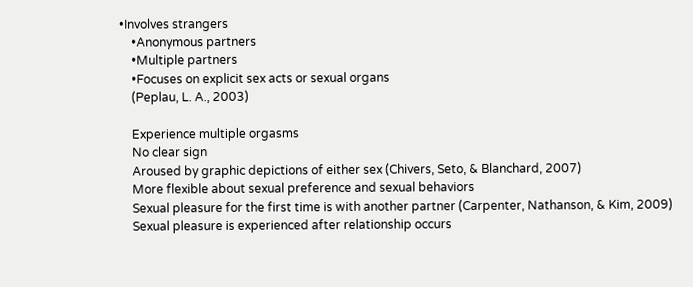•Involves strangers
    •Anonymous partners
    •Multiple partners
    •Focuses on explicit sex acts or sexual organs
    (Peplau, L. A., 2003)

    Experience multiple orgasms
    No clear sign
    Aroused by graphic depictions of either sex (Chivers, Seto, & Blanchard, 2007)
    More flexible about sexual preference and sexual behaviors
    Sexual pleasure for the first time is with another partner (Carpenter, Nathanson, & Kim, 2009)
    Sexual pleasure is experienced after relationship occurs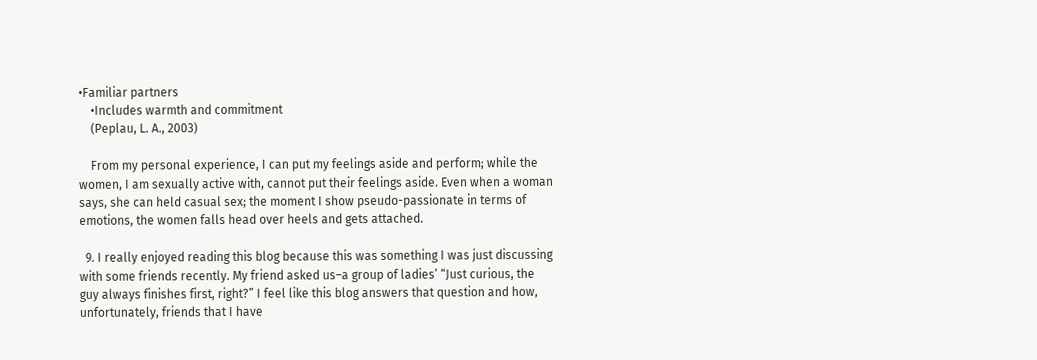•Familiar partners
    •Includes warmth and commitment
    (Peplau, L. A., 2003)

    From my personal experience, I can put my feelings aside and perform; while the women, I am sexually active with, cannot put their feelings aside. Even when a woman says, she can held casual sex; the moment I show pseudo-passionate in terms of emotions, the women falls head over heels and gets attached.

  9. I really enjoyed reading this blog because this was something I was just discussing with some friends recently. My friend asked us–a group of ladies’ “Just curious, the guy always finishes first, right?” I feel like this blog answers that question and how, unfortunately, friends that I have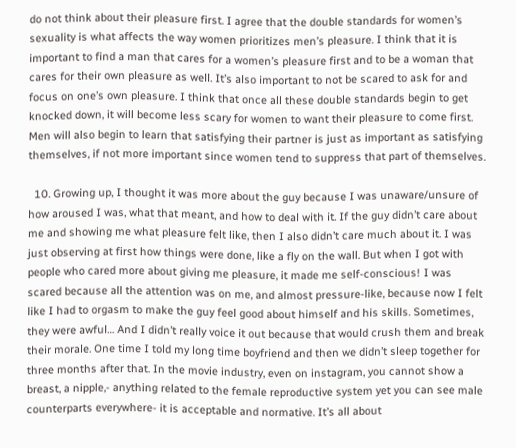do not think about their pleasure first. I agree that the double standards for women’s sexuality is what affects the way women prioritizes men’s pleasure. I think that it is important to find a man that cares for a women’s pleasure first and to be a woman that cares for their own pleasure as well. It’s also important to not be scared to ask for and focus on one’s own pleasure. I think that once all these double standards begin to get knocked down, it will become less scary for women to want their pleasure to come first. Men will also begin to learn that satisfying their partner is just as important as satisfying themselves, if not more important since women tend to suppress that part of themselves.

  10. Growing up, I thought it was more about the guy because I was unaware/unsure of how aroused I was, what that meant, and how to deal with it. If the guy didn’t care about me and showing me what pleasure felt like, then I also didn’t care much about it. I was just observing at first how things were done, like a fly on the wall. But when I got with people who cared more about giving me pleasure, it made me self-conscious! I was scared because all the attention was on me, and almost pressure-like, because now I felt like I had to orgasm to make the guy feel good about himself and his skills. Sometimes, they were awful… And I didn’t really voice it out because that would crush them and break their morale. One time I told my long time boyfriend and then we didn’t sleep together for three months after that. In the movie industry, even on instagram, you cannot show a breast, a nipple,- anything related to the female reproductive system yet you can see male counterparts everywhere- it is acceptable and normative. It’s all about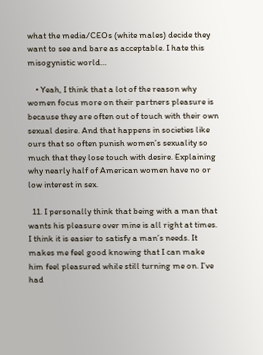what the media/CEOs (white males) decide they want to see and bare as acceptable. I hate this misogynistic world…

    • Yeah, I think that a lot of the reason why women focus more on their partners pleasure is because they are often out of touch with their own sexual desire. And that happens in societies like ours that so often punish women’s sexuality so much that they lose touch with desire. Explaining why nearly half of American women have no or low interest in sex.

  11. I personally think that being with a man that wants his pleasure over mine is all right at times. I think it is easier to satisfy a man’s needs. It makes me feel good knowing that I can make him feel pleasured while still turning me on. I’ve had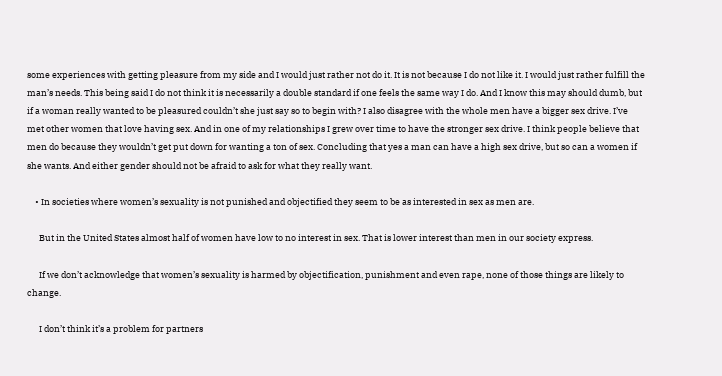some experiences with getting pleasure from my side and I would just rather not do it. It is not because I do not like it. I would just rather fulfill the man’s needs. This being said I do not think it is necessarily a double standard if one feels the same way I do. And I know this may should dumb, but if a woman really wanted to be pleasured couldn’t she just say so to begin with? I also disagree with the whole men have a bigger sex drive. I’ve met other women that love having sex. And in one of my relationships I grew over time to have the stronger sex drive. I think people believe that men do because they wouldn’t get put down for wanting a ton of sex. Concluding that yes a man can have a high sex drive, but so can a women if she wants. And either gender should not be afraid to ask for what they really want.

    • In societies where women’s sexuality is not punished and objectified they seem to be as interested in sex as men are.

      But in the United States almost half of women have low to no interest in sex. That is lower interest than men in our society express.

      If we don’t acknowledge that women’s sexuality is harmed by objectification, punishment and even rape, none of those things are likely to change.

      I don’t think it’s a problem for partners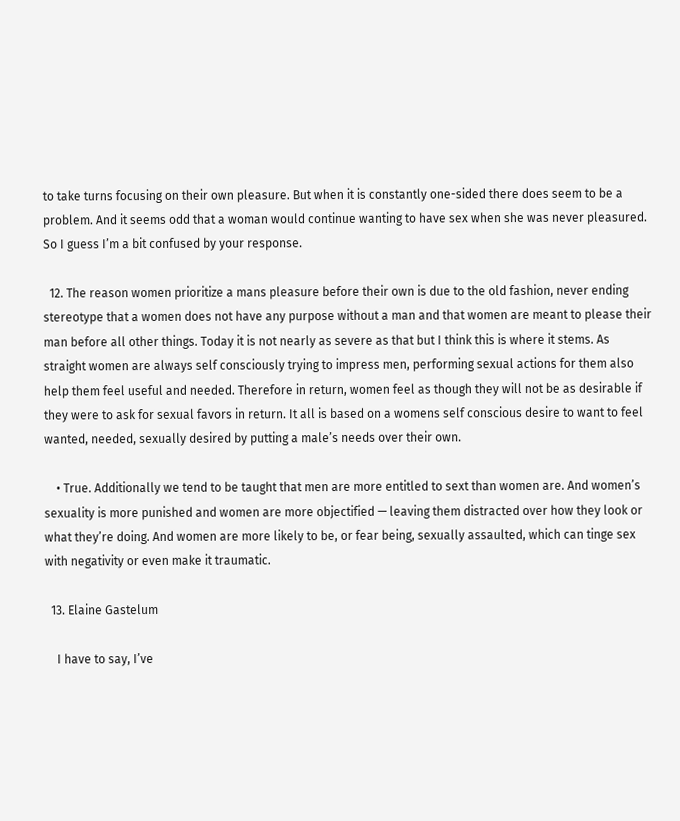to take turns focusing on their own pleasure. But when it is constantly one-sided there does seem to be a problem. And it seems odd that a woman would continue wanting to have sex when she was never pleasured. So I guess I’m a bit confused by your response.

  12. The reason women prioritize a mans pleasure before their own is due to the old fashion, never ending stereotype that a women does not have any purpose without a man and that women are meant to please their man before all other things. Today it is not nearly as severe as that but I think this is where it stems. As straight women are always self consciously trying to impress men, performing sexual actions for them also help them feel useful and needed. Therefore in return, women feel as though they will not be as desirable if they were to ask for sexual favors in return. It all is based on a womens self conscious desire to want to feel wanted, needed, sexually desired by putting a male’s needs over their own.

    • True. Additionally we tend to be taught that men are more entitled to sext than women are. And women’s sexuality is more punished and women are more objectified — leaving them distracted over how they look or what they’re doing. And women are more likely to be, or fear being, sexually assaulted, which can tinge sex with negativity or even make it traumatic.

  13. Elaine Gastelum

    I have to say, I’ve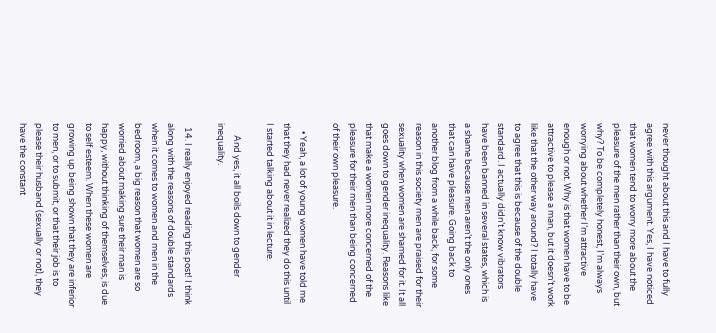never thought about this and I have to fully agree with this argument. Yes, I have noticed that women tend to worry more about the pleasure of the men rather than their own, but why? To be completely honest, I’m always worrying about whether I’m attractive enough or not. Why is that women have to be attractive to please a man, but it doesn’t work like that the other way around? I totally have to agree that this is because of the double standard. I actually didn’t know vibrators have been banned in several states, which is a shame because men aren’t the only ones that can have pleasure. Going back to another blog from a while back, for some reason in this society men are praised for their sexuality when women are shamed for it. It all goes down to gender inequality. Reasons like that make a women more concerned of the pleasure for their men than being concerned of their own pleasure.

    • Yeah, a lot of young women have told me that they had never realized they do this until I started talking about it in lecture.

      And yes, it all boils down to gender inequality.

  14. I really enjoyed reading this post! I think along with the reasons of double standards when it comes to women and men in the bedroom, a big reason that women are so worried about making sure their man is happy, without thinking of themselves, is due to self esteem. When these women are growing up being shown that they are inferior to men, or to submit, or that their job is to please their husband (sexually or not), they have the constant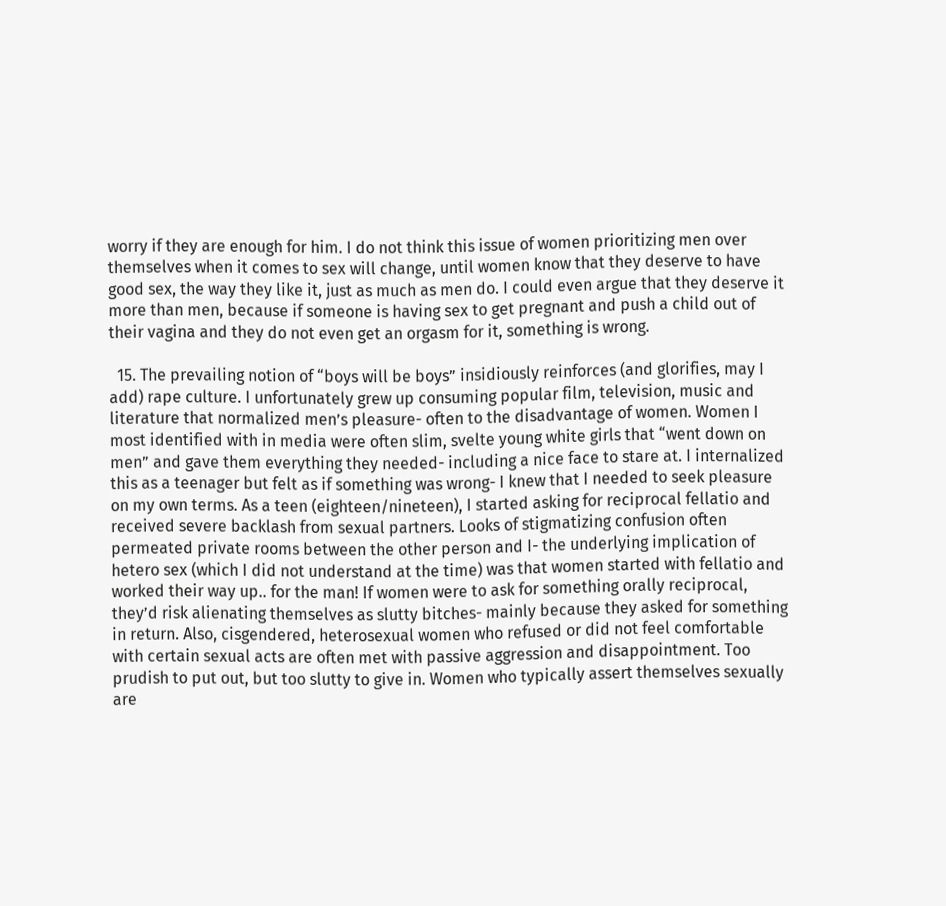worry if they are enough for him. I do not think this issue of women prioritizing men over themselves when it comes to sex will change, until women know that they deserve to have good sex, the way they like it, just as much as men do. I could even argue that they deserve it more than men, because if someone is having sex to get pregnant and push a child out of their vagina and they do not even get an orgasm for it, something is wrong.

  15. The prevailing notion of “boys will be boys” insidiously reinforces (and glorifies, may I add) rape culture. I unfortunately grew up consuming popular film, television, music and literature that normalized men’s pleasure- often to the disadvantage of women. Women I most identified with in media were often slim, svelte young white girls that “went down on men” and gave them everything they needed- including a nice face to stare at. I internalized this as a teenager but felt as if something was wrong- I knew that I needed to seek pleasure on my own terms. As a teen (eighteen/nineteen), I started asking for reciprocal fellatio and received severe backlash from sexual partners. Looks of stigmatizing confusion often permeated private rooms between the other person and I- the underlying implication of hetero sex (which I did not understand at the time) was that women started with fellatio and worked their way up.. for the man! If women were to ask for something orally reciprocal, they’d risk alienating themselves as slutty bitches- mainly because they asked for something in return. Also, cisgendered, heterosexual women who refused or did not feel comfortable with certain sexual acts are often met with passive aggression and disappointment. Too prudish to put out, but too slutty to give in. Women who typically assert themselves sexually are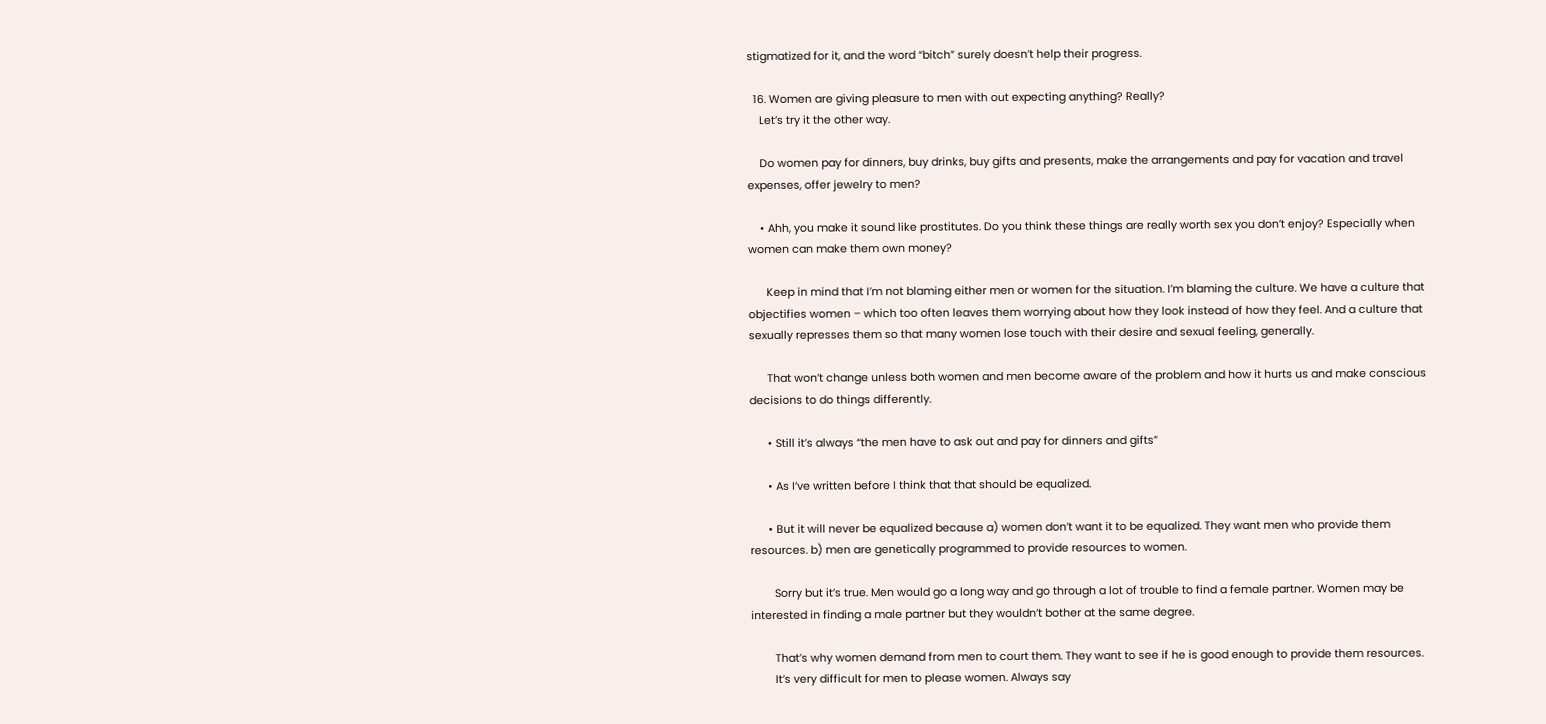stigmatized for it, and the word “bitch” surely doesn’t help their progress.

  16. Women are giving pleasure to men with out expecting anything? Really?
    Let’s try it the other way.

    Do women pay for dinners, buy drinks, buy gifts and presents, make the arrangements and pay for vacation and travel expenses, offer jewelry to men?

    • Ahh, you make it sound like prostitutes. Do you think these things are really worth sex you don’t enjoy? Especially when women can make them own money?

      Keep in mind that I’m not blaming either men or women for the situation. I’m blaming the culture. We have a culture that objectifies women – which too often leaves them worrying about how they look instead of how they feel. And a culture that sexually represses them so that many women lose touch with their desire and sexual feeling, generally.

      That won’t change unless both women and men become aware of the problem and how it hurts us and make conscious decisions to do things differently.

      • Still it’s always “the men have to ask out and pay for dinners and gifts”

      • As I’ve written before I think that that should be equalized.

      • But it will never be equalized because a) women don’t want it to be equalized. They want men who provide them resources. b) men are genetically programmed to provide resources to women.

        Sorry but it’s true. Men would go a long way and go through a lot of trouble to find a female partner. Women may be interested in finding a male partner but they wouldn’t bother at the same degree.

        That’s why women demand from men to court them. They want to see if he is good enough to provide them resources.
        It’s very difficult for men to please women. Always say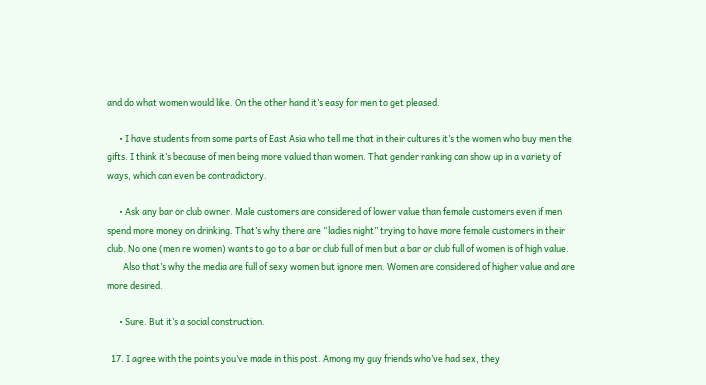and do what women would like. On the other hand it’s easy for men to get pleased.

      • I have students from some parts of East Asia who tell me that in their cultures it’s the women who buy men the gifts. I think it’s because of men being more valued than women. That gender ranking can show up in a variety of ways, which can even be contradictory.

      • Ask any bar or club owner. Male customers are considered of lower value than female customers even if men spend more money on drinking. That’s why there are “ladies night” trying to have more female customers in their club. No one (men re women) wants to go to a bar or club full of men but a bar or club full of women is of high value.
        Also that’s why the media are full of sexy women but ignore men. Women are considered of higher value and are more desired.

      • Sure. But it’s a social construction.

  17. I agree with the points you’ve made in this post. Among my guy friends who’ve had sex, they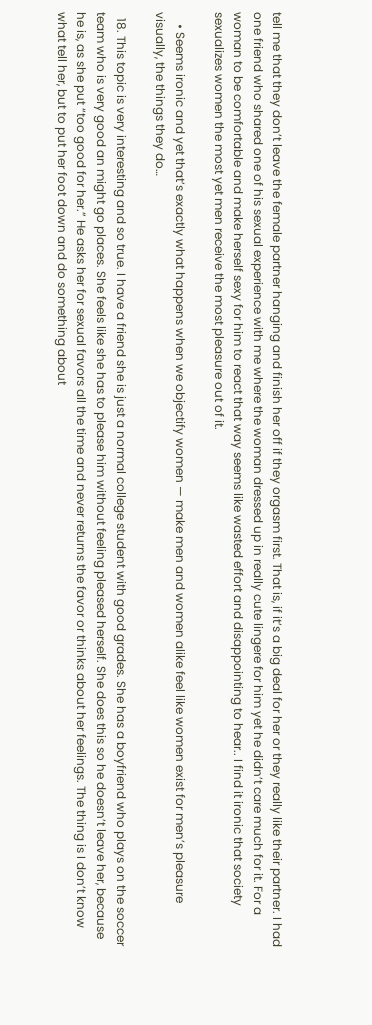tell me that they don’t leave the female partner hanging and finish her off if they orgasm first. That is, if it’s a big deal for her or they really like their partner. I had one friend who shared one of his sexual experience with me where the woman dressed up in really cute lingere for him yet he didn’t care much for it. For a woman to be comfortable and make herself sexy for him to react that way seems like wasted effort and disappointing to hear.. I find it ironic that society sexualizes women the most yet men receive the most pleasure out of it.

    • Seems ironic and yet that’s exactly what happens when we objectify women — make men and women alike feel like women exist for men’s pleasure visually, the things they do…

  18. This topic is very interesting and so true. I have a friend she is just a normal college student with good grades. She has a boyfriend who plays on the soccer team who is very good an might go places. She feels like she has to please him without feeling pleased herself. She does this so he doesn’t leave her, because he is, as she put “too good for her.” He asks her for sexual favors all the time and never returns the favor or thinks about her feelings. The thing is I don’t know what tell her, but to put her foot down and do something about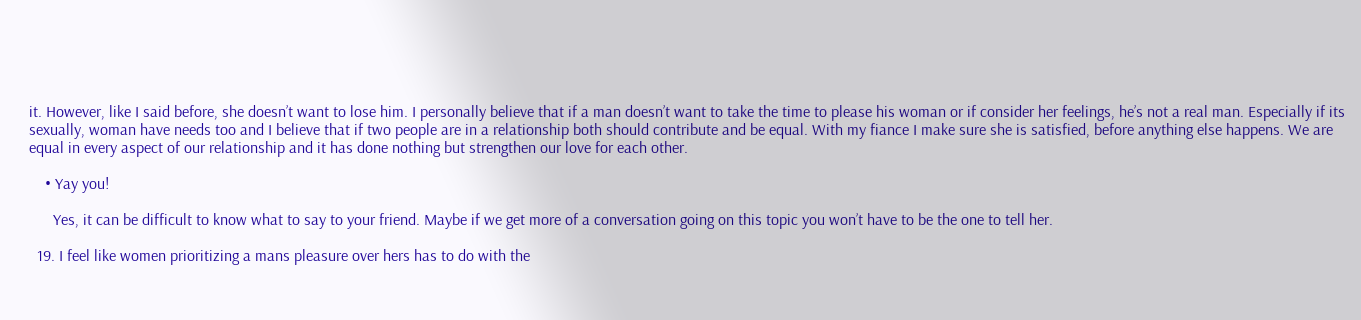it. However, like I said before, she doesn’t want to lose him. I personally believe that if a man doesn’t want to take the time to please his woman or if consider her feelings, he’s not a real man. Especially if its sexually, woman have needs too and I believe that if two people are in a relationship both should contribute and be equal. With my fiance I make sure she is satisfied, before anything else happens. We are equal in every aspect of our relationship and it has done nothing but strengthen our love for each other.

    • Yay you!

      Yes, it can be difficult to know what to say to your friend. Maybe if we get more of a conversation going on this topic you won’t have to be the one to tell her.

  19. I feel like women prioritizing a mans pleasure over hers has to do with the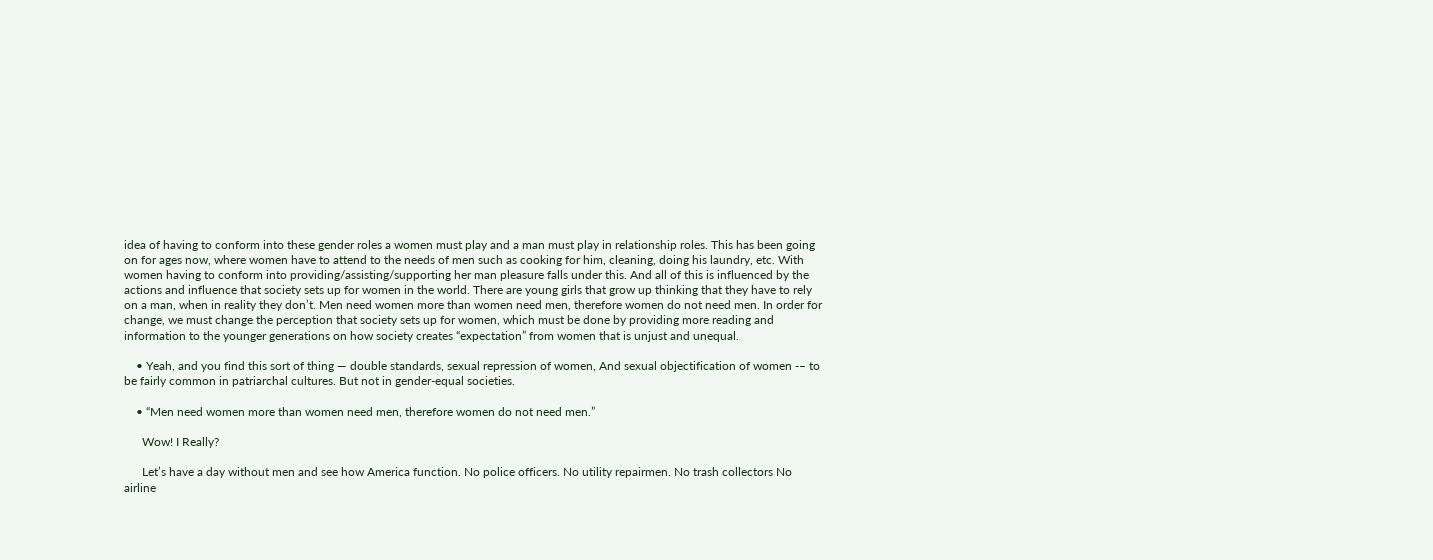idea of having to conform into these gender roles a women must play and a man must play in relationship roles. This has been going on for ages now, where women have to attend to the needs of men such as cooking for him, cleaning, doing his laundry, etc. With women having to conform into providing/assisting/supporting her man pleasure falls under this. And all of this is influenced by the actions and influence that society sets up for women in the world. There are young girls that grow up thinking that they have to rely on a man, when in reality they don’t. Men need women more than women need men, therefore women do not need men. In order for change, we must change the perception that society sets up for women, which must be done by providing more reading and information to the younger generations on how society creates “expectation” from women that is unjust and unequal.

    • Yeah, and you find this sort of thing — double standards, sexual repression of women, And sexual objectification of women -– to be fairly common in patriarchal cultures. But not in gender-equal societies.

    • “Men need women more than women need men, therefore women do not need men.”

      Wow! I Really?

      Let’s have a day without men and see how America function. No police officers. No utility repairmen. No trash collectors No airline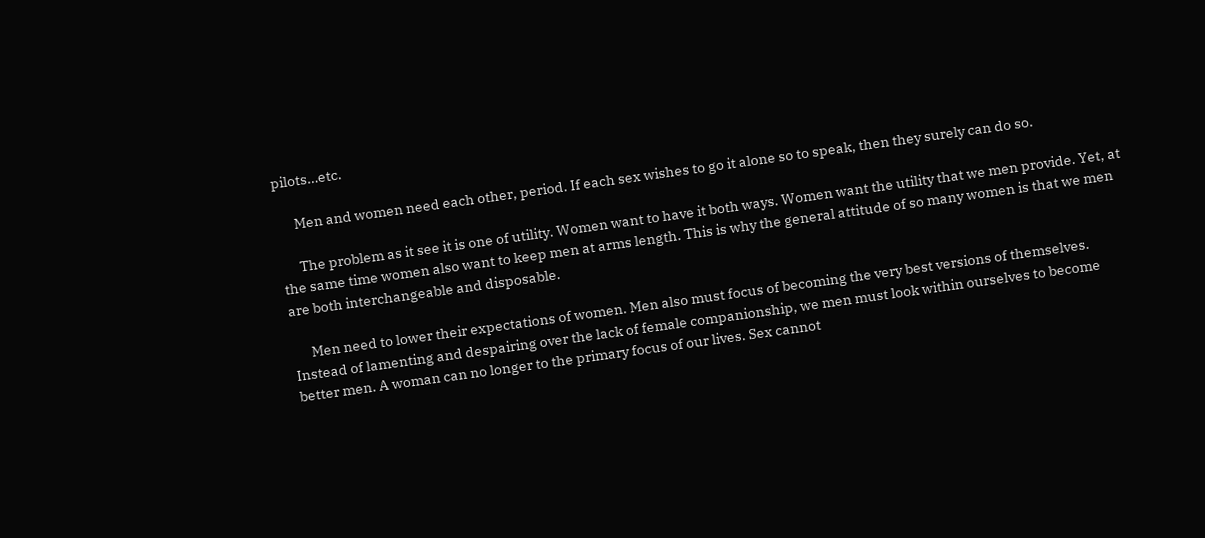pilots…etc.

      Men and women need each other, period. If each sex wishes to go it alone so to speak, then they surely can do so.

      The problem as it see it is one of utility. Women want to have it both ways. Women want the utility that we men provide. Yet, at the same time women also want to keep men at arms length. This is why the general attitude of so many women is that we men are both interchangeable and disposable.

      Men need to lower their expectations of women. Men also must focus of becoming the very best versions of themselves. Instead of lamenting and despairing over the lack of female companionship, we men must look within ourselves to become better men. A woman can no longer to the primary focus of our lives. Sex cannot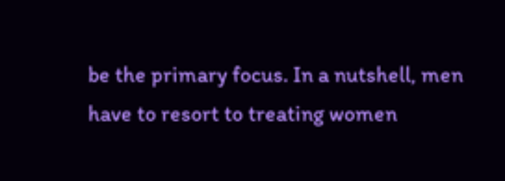be the primary focus. In a nutshell, men have to resort to treating women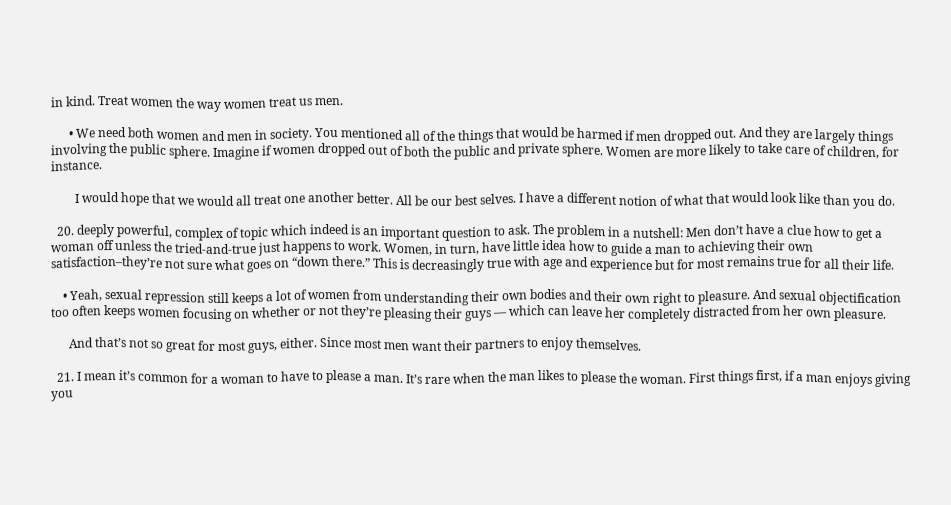in kind. Treat women the way women treat us men.

      • We need both women and men in society. You mentioned all of the things that would be harmed if men dropped out. And they are largely things involving the public sphere. Imagine if women dropped out of both the public and private sphere. Women are more likely to take care of children, for instance.

        I would hope that we would all treat one another better. All be our best selves. I have a different notion of what that would look like than you do.

  20. deeply powerful, complex of topic which indeed is an important question to ask. The problem in a nutshell: Men don’t have a clue how to get a woman off unless the tried-and-true just happens to work. Women, in turn, have little idea how to guide a man to achieving their own satisfaction–they’re not sure what goes on “down there.” This is decreasingly true with age and experience but for most remains true for all their life.

    • Yeah, sexual repression still keeps a lot of women from understanding their own bodies and their own right to pleasure. And sexual objectification too often keeps women focusing on whether or not they’re pleasing their guys — which can leave her completely distracted from her own pleasure.

      And that’s not so great for most guys, either. Since most men want their partners to enjoy themselves.

  21. I mean it’s common for a woman to have to please a man. It’s rare when the man likes to please the woman. First things first, if a man enjoys giving you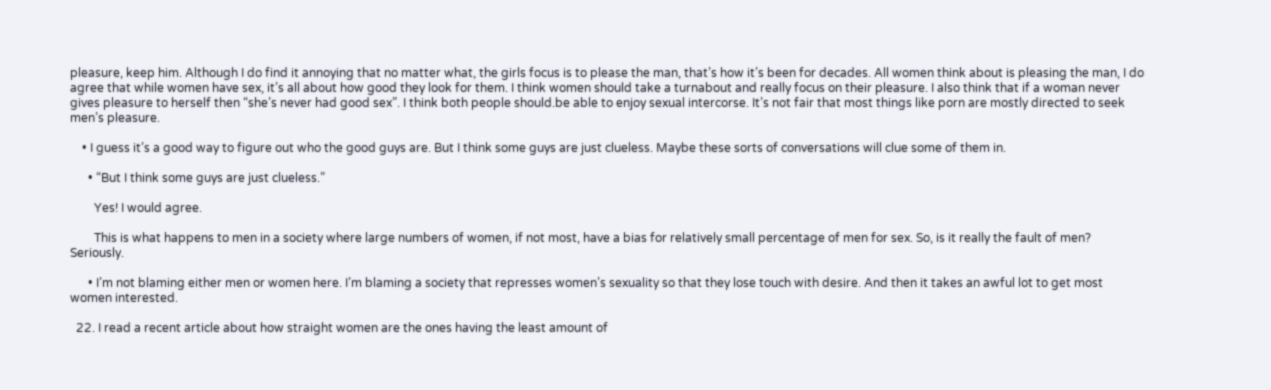pleasure, keep him. Although I do find it annoying that no matter what, the girls focus is to please the man, that’s how it’s been for decades. All women think about is pleasing the man, I do agree that while women have sex, it’s all about how good they look for them. I think women should take a turnabout and really focus on their pleasure. I also think that if a woman never gives pleasure to herself then “she’s never had good sex”. I think both people should.be able to enjoy sexual intercorse. It’s not fair that most things like porn are mostly directed to seek men’s pleasure.

    • I guess it’s a good way to figure out who the good guys are. But I think some guys are just clueless. Maybe these sorts of conversations will clue some of them in.

      • “But I think some guys are just clueless.”

        Yes! I would agree.

        This is what happens to men in a society where large numbers of women, if not most, have a bias for relatively small percentage of men for sex. So, is it really the fault of men? Seriously.

      • I’m not blaming either men or women here. I’m blaming a society that represses women’s sexuality so that they lose touch with desire. And then it takes an awful lot to get most women interested.

  22. I read a recent article about how straight women are the ones having the least amount of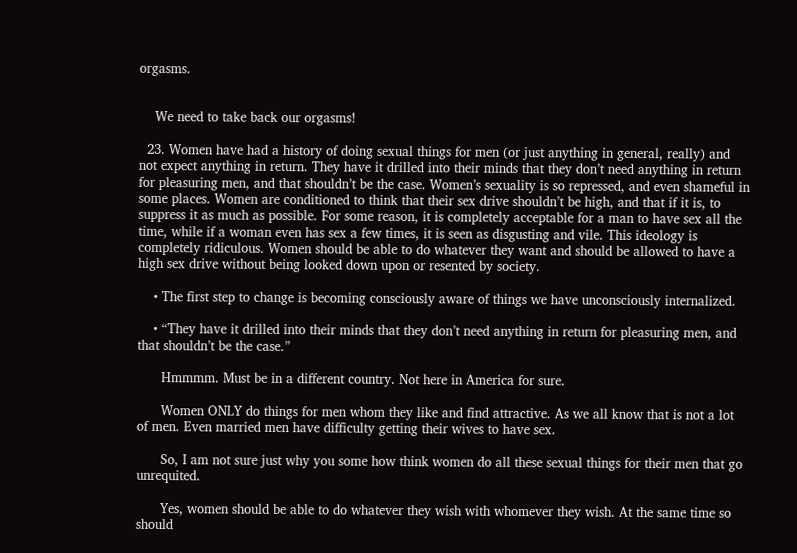orgasms.


    We need to take back our orgasms!

  23. Women have had a history of doing sexual things for men (or just anything in general, really) and not expect anything in return. They have it drilled into their minds that they don’t need anything in return for pleasuring men, and that shouldn’t be the case. Women’s sexuality is so repressed, and even shameful in some places. Women are conditioned to think that their sex drive shouldn’t be high, and that if it is, to suppress it as much as possible. For some reason, it is completely acceptable for a man to have sex all the time, while if a woman even has sex a few times, it is seen as disgusting and vile. This ideology is completely ridiculous. Women should be able to do whatever they want and should be allowed to have a high sex drive without being looked down upon or resented by society.

    • The first step to change is becoming consciously aware of things we have unconsciously internalized.

    • “They have it drilled into their minds that they don’t need anything in return for pleasuring men, and that shouldn’t be the case.”

      Hmmmm. Must be in a different country. Not here in America for sure.

      Women ONLY do things for men whom they like and find attractive. As we all know that is not a lot of men. Even married men have difficulty getting their wives to have sex.

      So, I am not sure just why you some how think women do all these sexual things for their men that go unrequited.

      Yes, women should be able to do whatever they wish with whomever they wish. At the same time so should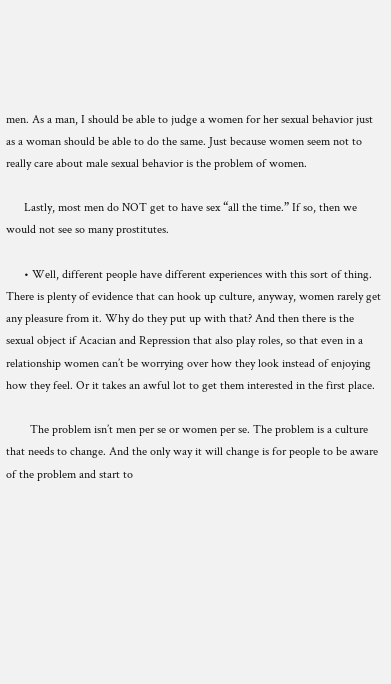men. As a man, I should be able to judge a women for her sexual behavior just as a woman should be able to do the same. Just because women seem not to really care about male sexual behavior is the problem of women.

      Lastly, most men do NOT get to have sex “all the time.” If so, then we would not see so many prostitutes.

      • Well, different people have different experiences with this sort of thing. There is plenty of evidence that can hook up culture, anyway, women rarely get any pleasure from it. Why do they put up with that? And then there is the sexual object if Acacian and Repression that also play roles, so that even in a relationship women can’t be worrying over how they look instead of enjoying how they feel. Or it takes an awful lot to get them interested in the first place.

        The problem isn’t men per se or women per se. The problem is a culture that needs to change. And the only way it will change is for people to be aware of the problem and start to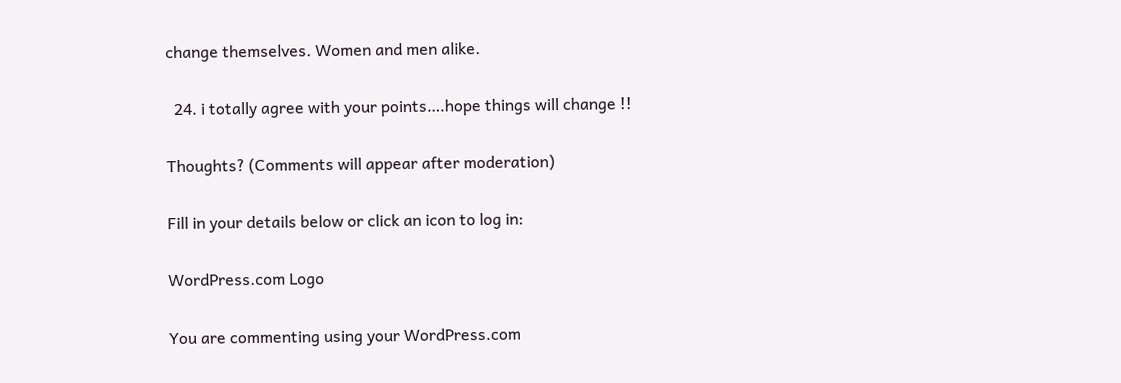change themselves. Women and men alike.

  24. i totally agree with your points….hope things will change !!

Thoughts? (Comments will appear after moderation)

Fill in your details below or click an icon to log in:

WordPress.com Logo

You are commenting using your WordPress.com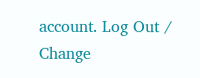account. Log Out /  Change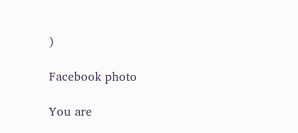)

Facebook photo

You are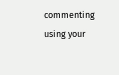commenting using your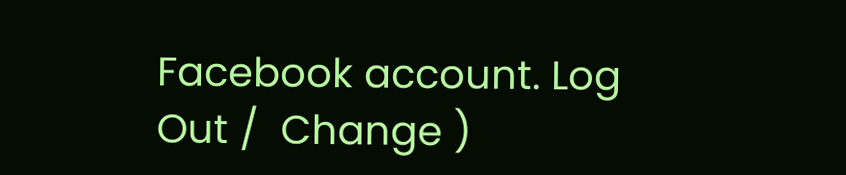Facebook account. Log Out /  Change )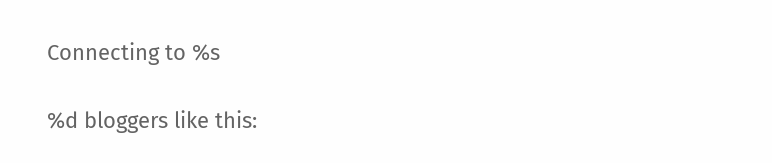Connecting to %s

%d bloggers like this: